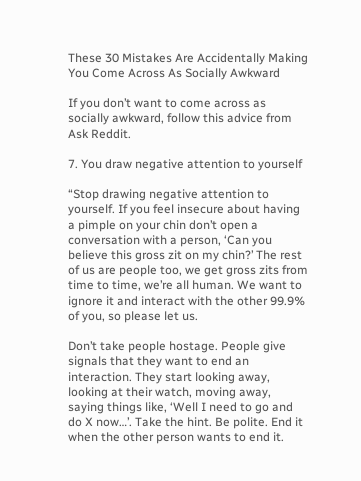These 30 Mistakes Are Accidentally Making You Come Across As Socially Awkward

If you don’t want to come across as socially awkward, follow this advice from Ask Reddit.

7. You draw negative attention to yourself

“Stop drawing negative attention to yourself. If you feel insecure about having a pimple on your chin don’t open a conversation with a person, ‘Can you believe this gross zit on my chin?’ The rest of us are people too, we get gross zits from time to time, we’re all human. We want to ignore it and interact with the other 99.9% of you, so please let us.

Don’t take people hostage. People give signals that they want to end an interaction. They start looking away, looking at their watch, moving away, saying things like, ‘Well I need to go and do X now…’. Take the hint. Be polite. End it when the other person wants to end it.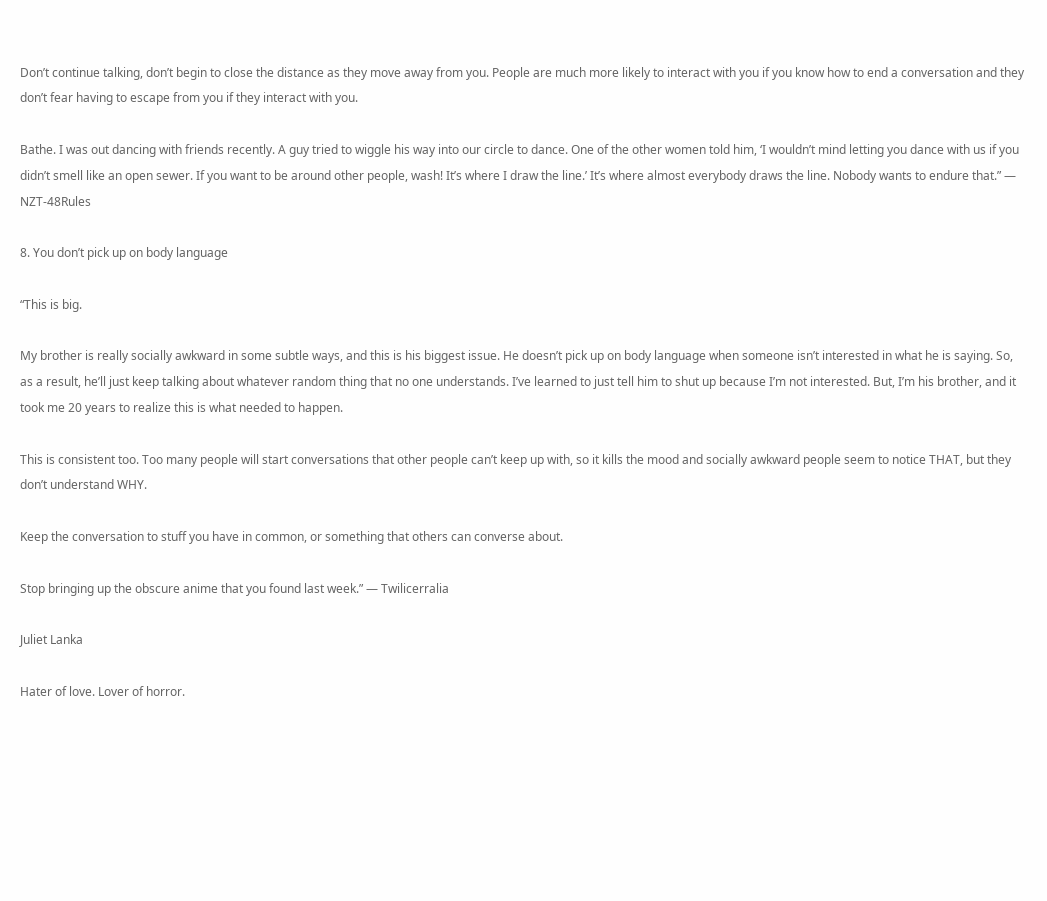Don’t continue talking, don’t begin to close the distance as they move away from you. People are much more likely to interact with you if you know how to end a conversation and they don’t fear having to escape from you if they interact with you.

Bathe. I was out dancing with friends recently. A guy tried to wiggle his way into our circle to dance. One of the other women told him, ‘I wouldn’t mind letting you dance with us if you didn’t smell like an open sewer. If you want to be around other people, wash! It’s where I draw the line.’ It’s where almost everybody draws the line. Nobody wants to endure that.” — NZT-48Rules

8. You don’t pick up on body language

“This is big.

My brother is really socially awkward in some subtle ways, and this is his biggest issue. He doesn’t pick up on body language when someone isn’t interested in what he is saying. So, as a result, he’ll just keep talking about whatever random thing that no one understands. I’ve learned to just tell him to shut up because I’m not interested. But, I’m his brother, and it took me 20 years to realize this is what needed to happen.

This is consistent too. Too many people will start conversations that other people can’t keep up with, so it kills the mood and socially awkward people seem to notice THAT, but they don’t understand WHY.

Keep the conversation to stuff you have in common, or something that others can converse about.

Stop bringing up the obscure anime that you found last week.” — Twilicerralia

Juliet Lanka

Hater of love. Lover of horror.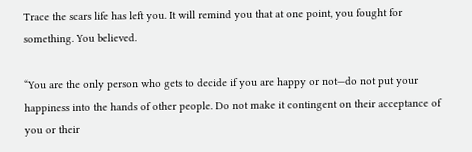Trace the scars life has left you. It will remind you that at one point, you fought for something. You believed.

“You are the only person who gets to decide if you are happy or not—do not put your happiness into the hands of other people. Do not make it contingent on their acceptance of you or their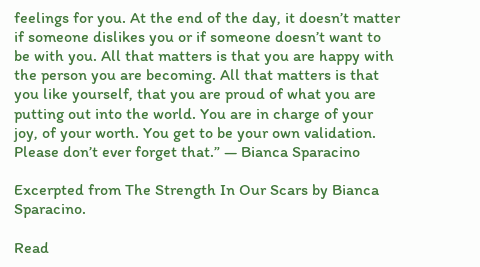feelings for you. At the end of the day, it doesn’t matter if someone dislikes you or if someone doesn’t want to be with you. All that matters is that you are happy with the person you are becoming. All that matters is that you like yourself, that you are proud of what you are putting out into the world. You are in charge of your joy, of your worth. You get to be your own validation. Please don’t ever forget that.” — Bianca Sparacino

Excerpted from The Strength In Our Scars by Bianca Sparacino.

Read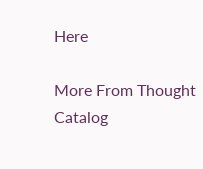Here

More From Thought Catalog